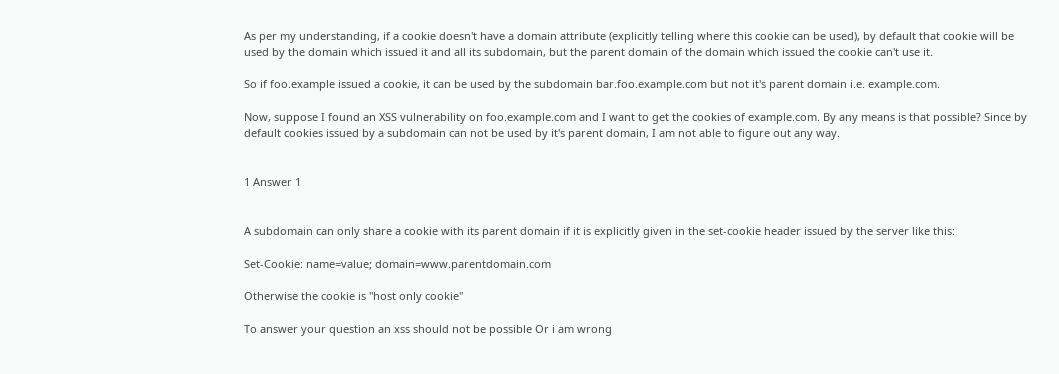As per my understanding, if a cookie doesn't have a domain attribute (explicitly telling where this cookie can be used), by default that cookie will be used by the domain which issued it and all its subdomain, but the parent domain of the domain which issued the cookie can't use it.

So if foo.example issued a cookie, it can be used by the subdomain bar.foo.example.com but not it's parent domain i.e. example.com.

Now, suppose I found an XSS vulnerability on foo.example.com and I want to get the cookies of example.com. By any means is that possible? Since by default cookies issued by a subdomain can not be used by it's parent domain, I am not able to figure out any way.


1 Answer 1


A subdomain can only share a cookie with its parent domain if it is explicitly given in the set-cookie header issued by the server like this:

Set-Cookie: name=value; domain=www.parentdomain.com

Otherwise the cookie is "host only cookie"

To answer your question an xss should not be possible Or i am wrong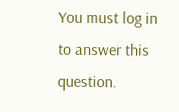You must log in to answer this question.